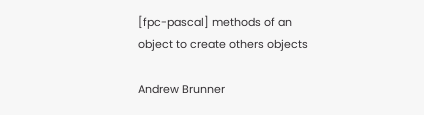[fpc-pascal] methods of an object to create others objects

Andrew Brunner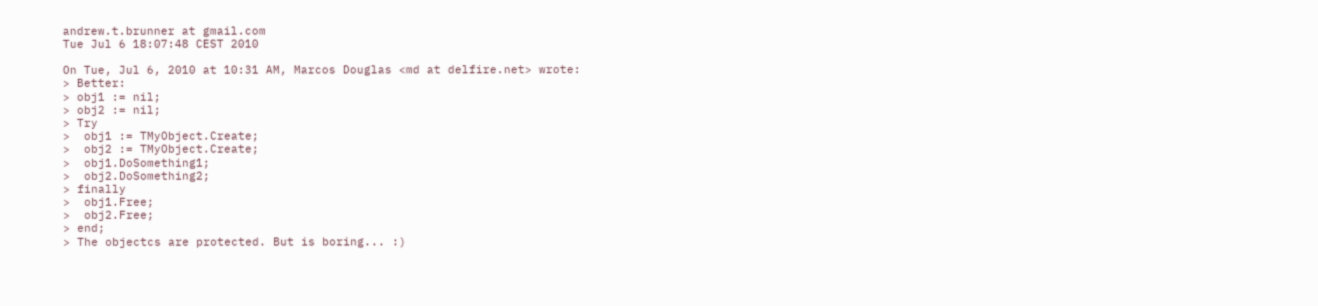andrew.t.brunner at gmail.com
Tue Jul 6 18:07:48 CEST 2010

On Tue, Jul 6, 2010 at 10:31 AM, Marcos Douglas <md at delfire.net> wrote:
> Better:
> obj1 := nil;
> obj2 := nil;
> Try
>  obj1 := TMyObject.Create;
>  obj2 := TMyObject.Create;
>  obj1.DoSomething1;
>  obj2.DoSomething2;
> finally
>  obj1.Free;
>  obj2.Free;
> end;
> The objectcs are protected. But is boring... :)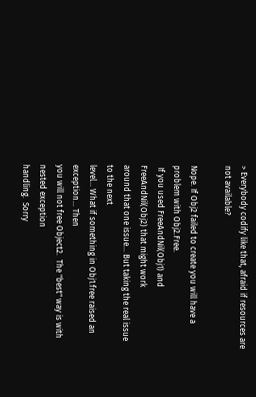> Everybody codify like that, afraid if resources are not available?

Nope. If Obj2 failed to create you will have a problem with Obj2.Free.
 If you used FreeAndNil(Obj1) and FreeAndNil(Obj2) that might work
around that one issue... But taking the real issue to the next
level... What if something in Obj1.free raised an exception... Then
you will not free Object2.  The "best" way is with nested exception
handling.  Sorry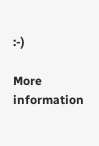:-)

More information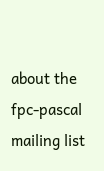about the fpc-pascal mailing list